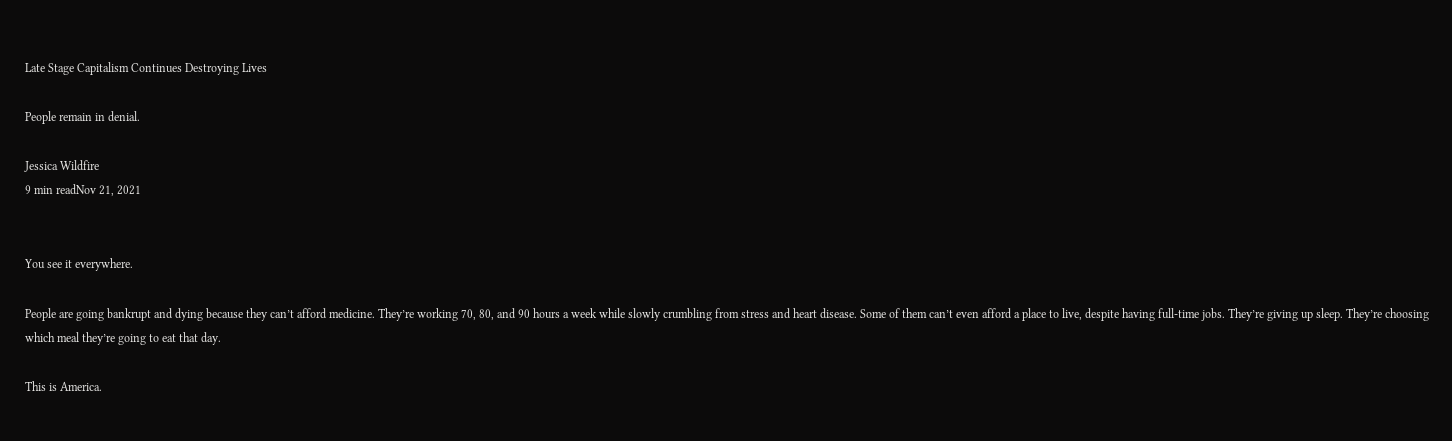Late Stage Capitalism Continues Destroying Lives

People remain in denial.

Jessica Wildfire
9 min readNov 21, 2021


You see it everywhere.

People are going bankrupt and dying because they can’t afford medicine. They’re working 70, 80, and 90 hours a week while slowly crumbling from stress and heart disease. Some of them can’t even afford a place to live, despite having full-time jobs. They’re giving up sleep. They’re choosing which meal they’re going to eat that day.

This is America.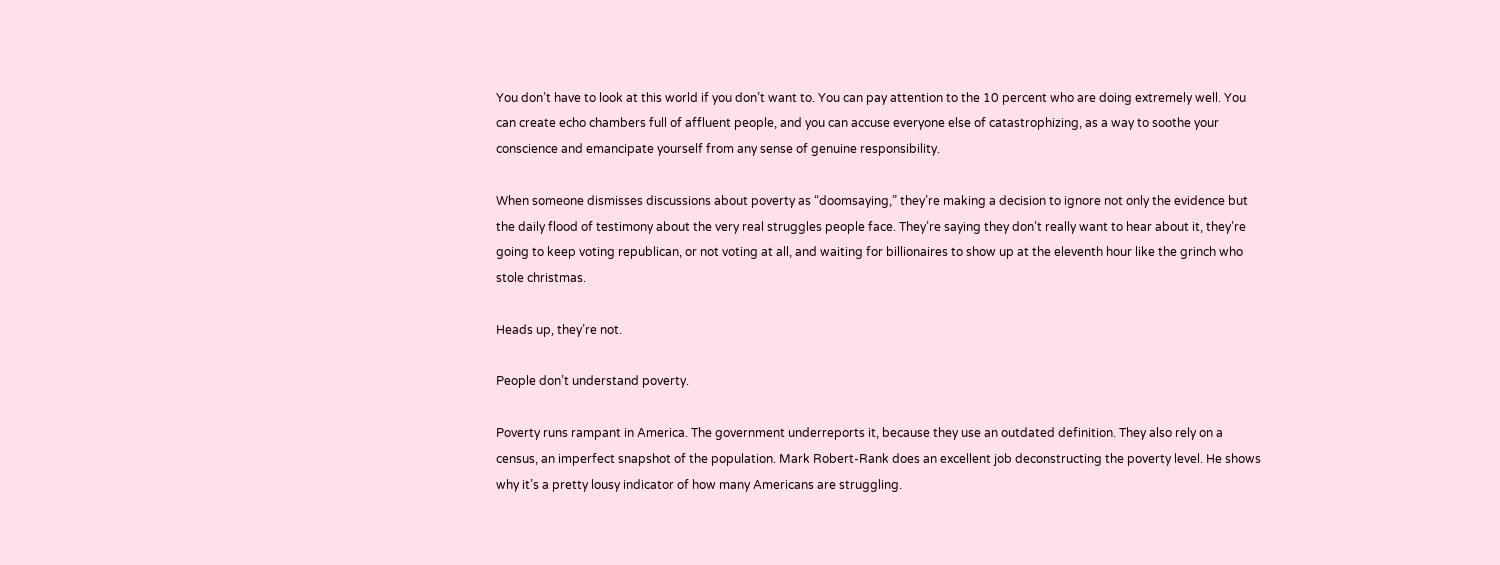You don’t have to look at this world if you don’t want to. You can pay attention to the 10 percent who are doing extremely well. You can create echo chambers full of affluent people, and you can accuse everyone else of catastrophizing, as a way to soothe your conscience and emancipate yourself from any sense of genuine responsibility.

When someone dismisses discussions about poverty as “doomsaying,” they’re making a decision to ignore not only the evidence but the daily flood of testimony about the very real struggles people face. They’re saying they don’t really want to hear about it, they’re going to keep voting republican, or not voting at all, and waiting for billionaires to show up at the eleventh hour like the grinch who stole christmas.

Heads up, they’re not.

People don’t understand poverty.

Poverty runs rampant in America. The government underreports it, because they use an outdated definition. They also rely on a census, an imperfect snapshot of the population. Mark Robert-Rank does an excellent job deconstructing the poverty level. He shows why it’s a pretty lousy indicator of how many Americans are struggling.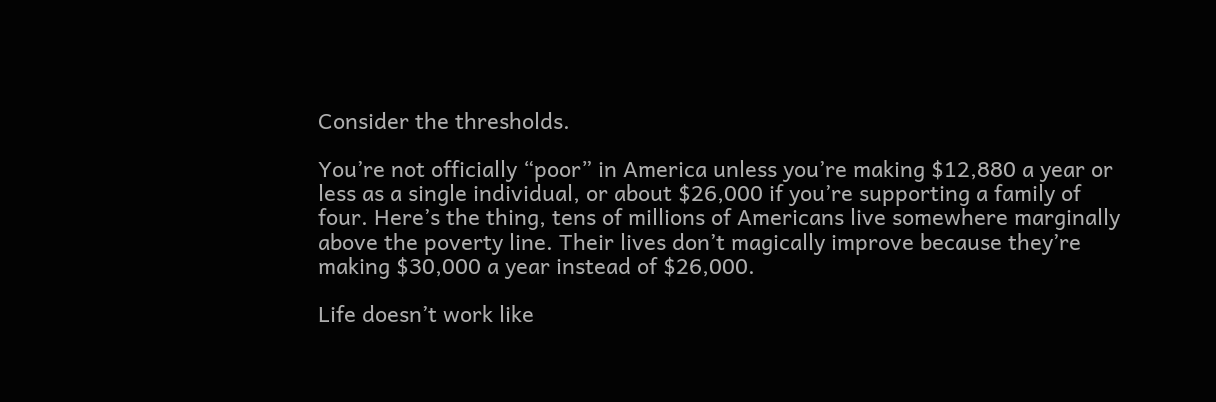Consider the thresholds.

You’re not officially “poor” in America unless you’re making $12,880 a year or less as a single individual, or about $26,000 if you’re supporting a family of four. Here’s the thing, tens of millions of Americans live somewhere marginally above the poverty line. Their lives don’t magically improve because they’re making $30,000 a year instead of $26,000.

Life doesn’t work like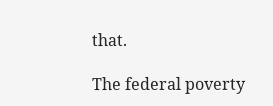that.

The federal poverty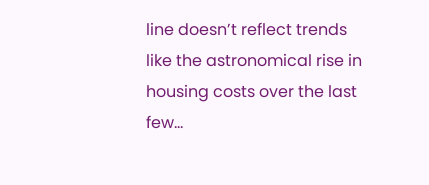line doesn’t reflect trends like the astronomical rise in housing costs over the last few…